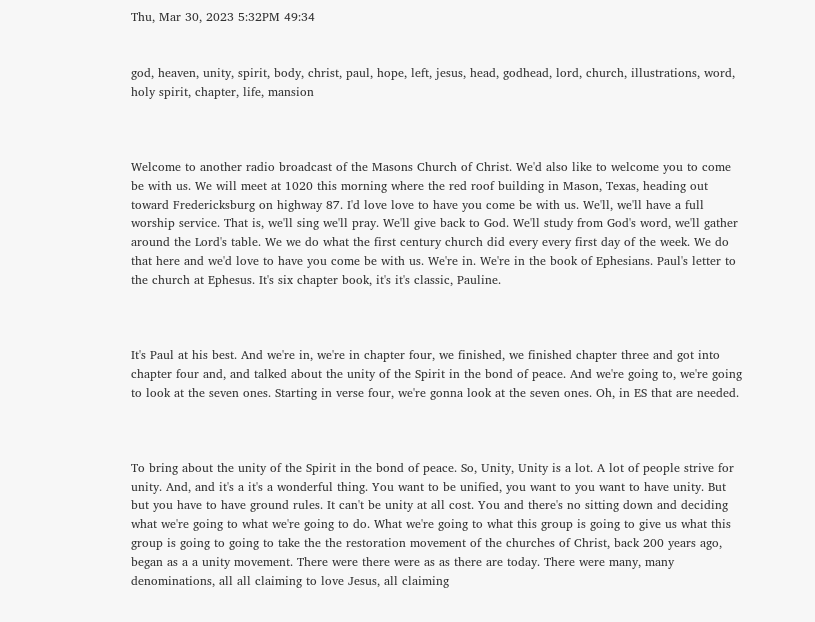Thu, Mar 30, 2023 5:32PM 49:34


god, heaven, unity, spirit, body, christ, paul, hope, left, jesus, head, godhead, lord, church, illustrations, word, holy spirit, chapter, life, mansion



Welcome to another radio broadcast of the Masons Church of Christ. We'd also like to welcome you to come be with us. We will meet at 1020 this morning where the red roof building in Mason, Texas, heading out toward Fredericksburg on highway 87. I'd love love to have you come be with us. We'll, we'll have a full worship service. That is, we'll sing we'll pray. We'll give back to God. We'll study from God's word, we'll gather around the Lord's table. We we do what the first century church did every every first day of the week. We do that here and we'd love to have you come be with us. We're in. We're in the book of Ephesians. Paul's letter to the church at Ephesus. It's six chapter book, it's it's classic, Pauline.



It's Paul at his best. And we're in, we're in chapter four, we finished, we finished chapter three and got into chapter four and, and talked about the unity of the Spirit in the bond of peace. And we're going to, we're going to look at the seven ones. Starting in verse four, we're gonna look at the seven ones. Oh, in ES that are needed.



To bring about the unity of the Spirit in the bond of peace. So, Unity, Unity is a lot. A lot of people strive for unity. And, and it's a it's a wonderful thing. You want to be unified, you want to you want to have unity. But but you have to have ground rules. It can't be unity at all cost. You and there's no sitting down and deciding what we're going to what we're going to do. What we're going to what this group is going to give us what this group is going to going to take the the restoration movement of the churches of Christ, back 200 years ago, began as a a unity movement. There were there were as as there are today. There were many, many denominations, all all claiming to love Jesus, all claiming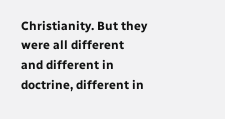Christianity. But they were all different and different in doctrine, different in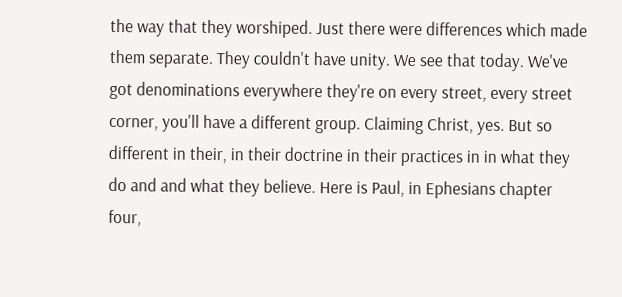the way that they worshiped. Just there were differences which made them separate. They couldn't have unity. We see that today. We've got denominations everywhere they're on every street, every street corner, you'll have a different group. Claiming Christ, yes. But so different in their, in their doctrine in their practices in in what they do and and what they believe. Here is Paul, in Ephesians chapter four,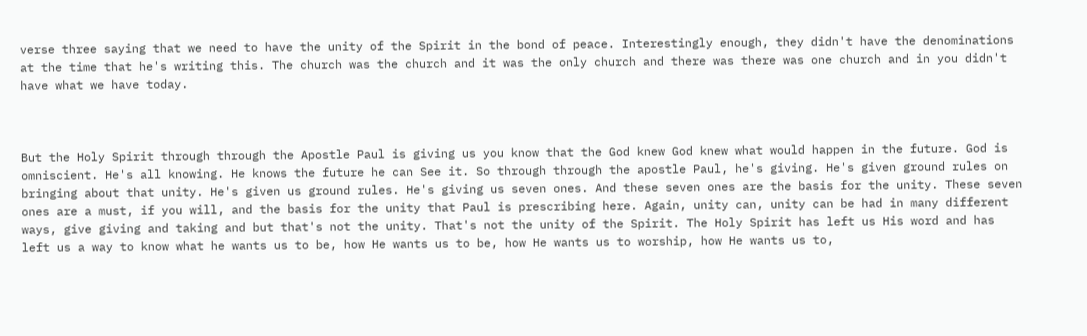verse three saying that we need to have the unity of the Spirit in the bond of peace. Interestingly enough, they didn't have the denominations at the time that he's writing this. The church was the church and it was the only church and there was there was one church and in you didn't have what we have today.



But the Holy Spirit through through the Apostle Paul is giving us you know that the God knew God knew what would happen in the future. God is omniscient. He's all knowing. He knows the future he can See it. So through through the apostle Paul, he's giving. He's given ground rules on bringing about that unity. He's given us ground rules. He's giving us seven ones. And these seven ones are the basis for the unity. These seven ones are a must, if you will, and the basis for the unity that Paul is prescribing here. Again, unity can, unity can be had in many different ways, give giving and taking and but that's not the unity. That's not the unity of the Spirit. The Holy Spirit has left us His word and has left us a way to know what he wants us to be, how He wants us to be, how He wants us to worship, how He wants us to,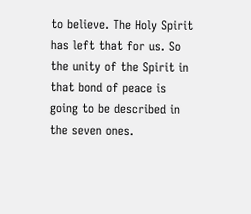to believe. The Holy Spirit has left that for us. So the unity of the Spirit in that bond of peace is going to be described in the seven ones.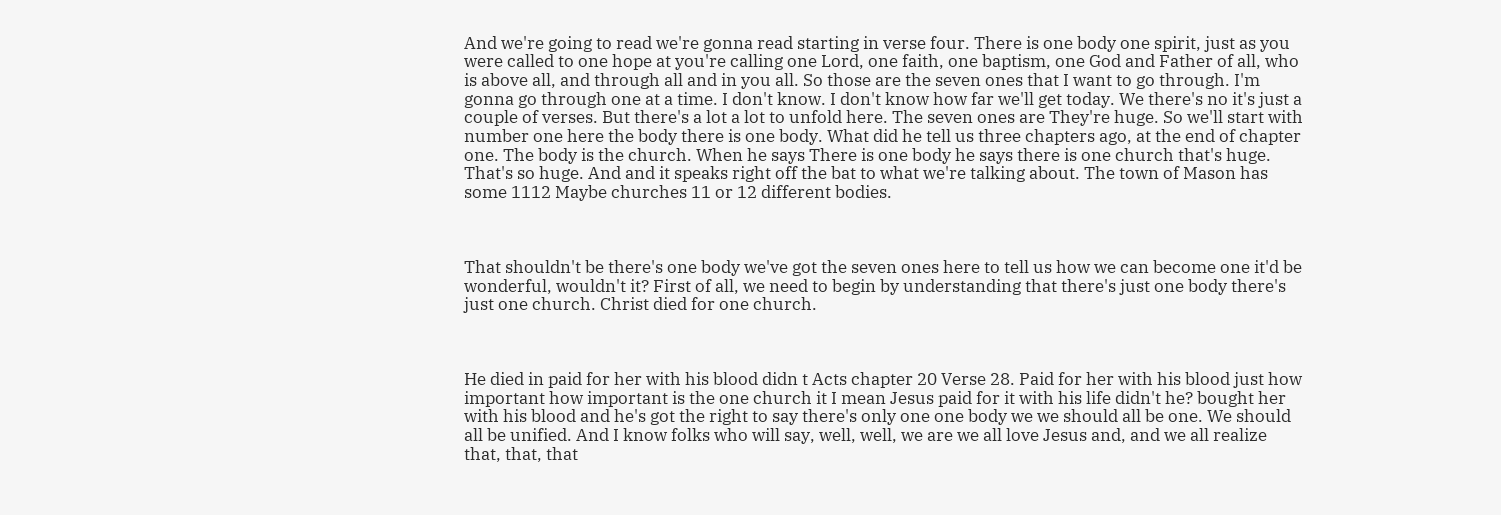And we're going to read we're gonna read starting in verse four. There is one body one spirit, just as you were called to one hope at you're calling one Lord, one faith, one baptism, one God and Father of all, who is above all, and through all and in you all. So those are the seven ones that I want to go through. I'm gonna go through one at a time. I don't know. I don't know how far we'll get today. We there's no it's just a couple of verses. But there's a lot a lot to unfold here. The seven ones are They're huge. So we'll start with number one here the body there is one body. What did he tell us three chapters ago, at the end of chapter one. The body is the church. When he says There is one body he says there is one church that's huge. That's so huge. And and it speaks right off the bat to what we're talking about. The town of Mason has some 1112 Maybe churches 11 or 12 different bodies.



That shouldn't be there's one body we've got the seven ones here to tell us how we can become one it'd be wonderful, wouldn't it? First of all, we need to begin by understanding that there's just one body there's just one church. Christ died for one church.



He died in paid for her with his blood didn t Acts chapter 20 Verse 28. Paid for her with his blood just how important how important is the one church it I mean Jesus paid for it with his life didn't he? bought her with his blood and he's got the right to say there's only one one body we we should all be one. We should all be unified. And I know folks who will say, well, well, we are we all love Jesus and, and we all realize that, that, that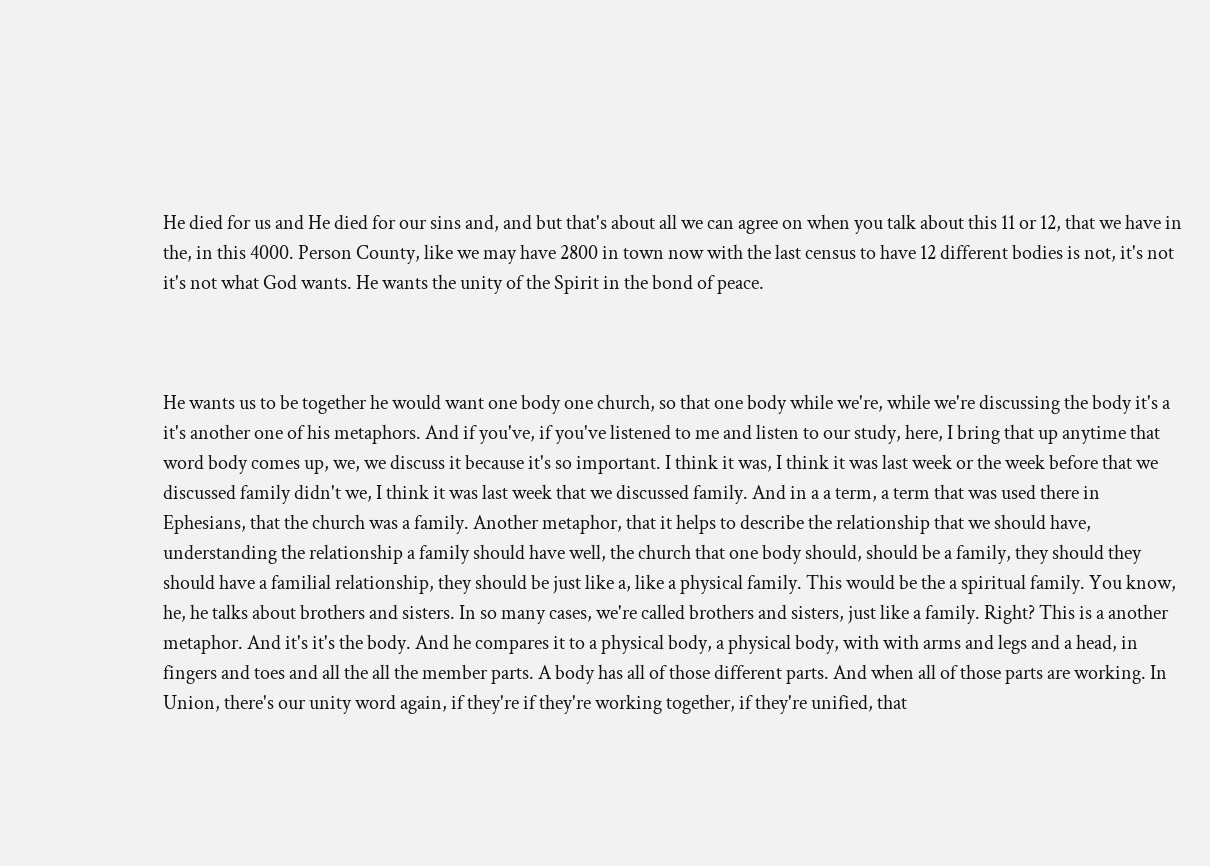He died for us and He died for our sins and, and but that's about all we can agree on when you talk about this 11 or 12, that we have in the, in this 4000. Person County, like we may have 2800 in town now with the last census to have 12 different bodies is not, it's not it's not what God wants. He wants the unity of the Spirit in the bond of peace.



He wants us to be together he would want one body one church, so that one body while we're, while we're discussing the body it's a it's another one of his metaphors. And if you've, if you've listened to me and listen to our study, here, I bring that up anytime that word body comes up, we, we discuss it because it's so important. I think it was, I think it was last week or the week before that we discussed family didn't we, I think it was last week that we discussed family. And in a a term, a term that was used there in Ephesians, that the church was a family. Another metaphor, that it helps to describe the relationship that we should have, understanding the relationship a family should have well, the church that one body should, should be a family, they should they should have a familial relationship, they should be just like a, like a physical family. This would be the a spiritual family. You know, he, he talks about brothers and sisters. In so many cases, we're called brothers and sisters, just like a family. Right? This is a another metaphor. And it's it's the body. And he compares it to a physical body, a physical body, with with arms and legs and a head, in fingers and toes and all the all the member parts. A body has all of those different parts. And when all of those parts are working. In Union, there's our unity word again, if they're if they're working together, if they're unified, that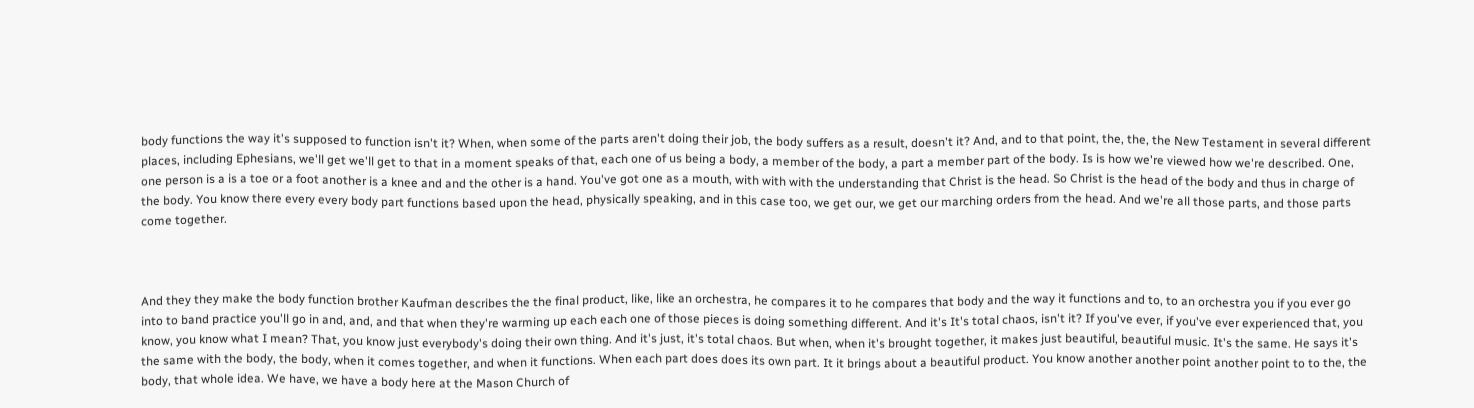body functions the way it's supposed to function isn't it? When, when some of the parts aren't doing their job, the body suffers as a result, doesn't it? And, and to that point, the, the, the New Testament in several different places, including Ephesians, we'll get we'll get to that in a moment speaks of that, each one of us being a body, a member of the body, a part a member part of the body. Is is how we're viewed how we're described. One, one person is a is a toe or a foot another is a knee and and the other is a hand. You've got one as a mouth, with with with the understanding that Christ is the head. So Christ is the head of the body and thus in charge of the body. You know there every every body part functions based upon the head, physically speaking, and in this case too, we get our, we get our marching orders from the head. And we're all those parts, and those parts come together.



And they they make the body function brother Kaufman describes the the final product, like, like an orchestra, he compares it to he compares that body and the way it functions and to, to an orchestra you if you ever go into to band practice you'll go in and, and, and that when they're warming up each each one of those pieces is doing something different. And it's It's total chaos, isn't it? If you've ever, if you've ever experienced that, you know, you know what I mean? That, you know just everybody's doing their own thing. And it's just, it's total chaos. But when, when it's brought together, it makes just beautiful, beautiful music. It's the same. He says it's the same with the body, the body, when it comes together, and when it functions. When each part does does its own part. It it brings about a beautiful product. You know another another point another point to to the, the body, that whole idea. We have, we have a body here at the Mason Church of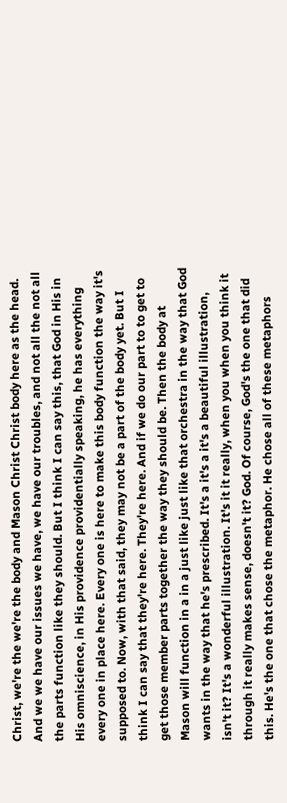Christ, we're the we're the body and Mason Christ Christ body here as the head. And we we have our issues we have, we have our troubles, and not all the not all the parts function like they should. But I think I can say this, that God in His in His omniscience, in His providence providentially speaking, he has everything every one in place here. Every one is here to make this body function the way it's supposed to. Now, with that said, they may not be a part of the body yet. But I think I can say that they're here. They're here. And if we do our part to to get to get those member parts together the way they should be. Then the body at Mason will function in a in a just like just like that orchestra in the way that God wants in the way that he's prescribed. It's a it's a it's a beautiful illustration, isn't it? It's a wonderful illustration. It's it it really, when you when you think it through it really makes sense, doesn't it? God. Of course, God's the one that did this. He's the one that chose the metaphor. He chose all of these metaphors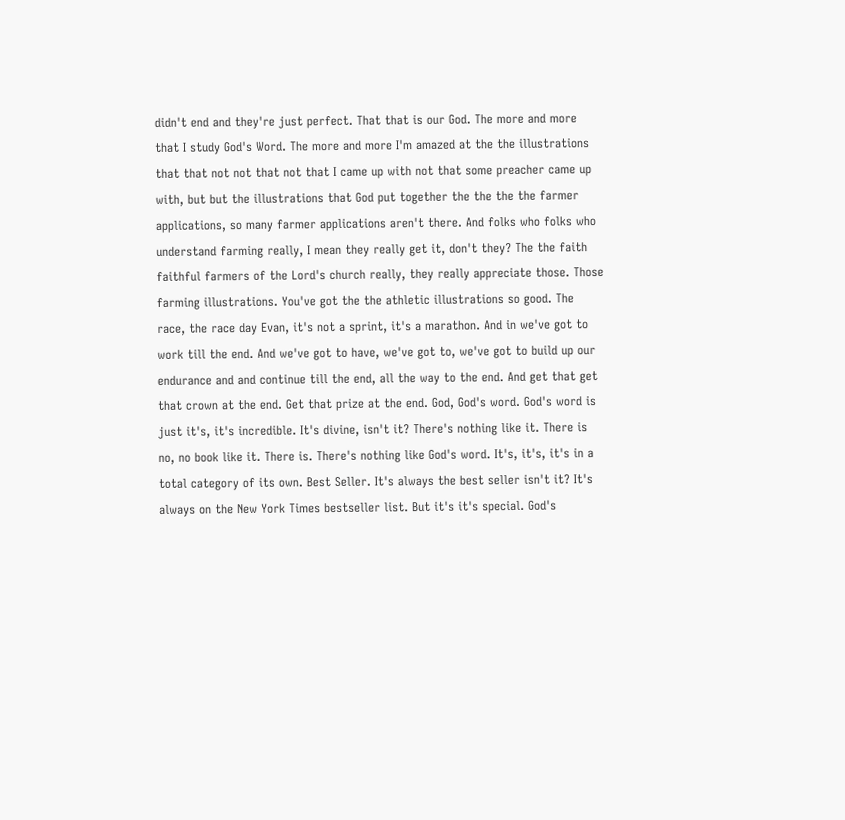didn't end and they're just perfect. That that is our God. The more and more that I study God's Word. The more and more I'm amazed at the the illustrations that that not not that not that I came up with not that some preacher came up with, but but the illustrations that God put together the the the the farmer applications, so many farmer applications aren't there. And folks who folks who understand farming really, I mean they really get it, don't they? The the faith faithful farmers of the Lord's church really, they really appreciate those. Those farming illustrations. You've got the the athletic illustrations so good. The race, the race day Evan, it's not a sprint, it's a marathon. And in we've got to work till the end. And we've got to have, we've got to, we've got to build up our endurance and and continue till the end, all the way to the end. And get that get that crown at the end. Get that prize at the end. God, God's word. God's word is just it's, it's incredible. It's divine, isn't it? There's nothing like it. There is no, no book like it. There is. There's nothing like God's word. It's, it's, it's in a total category of its own. Best Seller. It's always the best seller isn't it? It's always on the New York Times bestseller list. But it's it's special. God's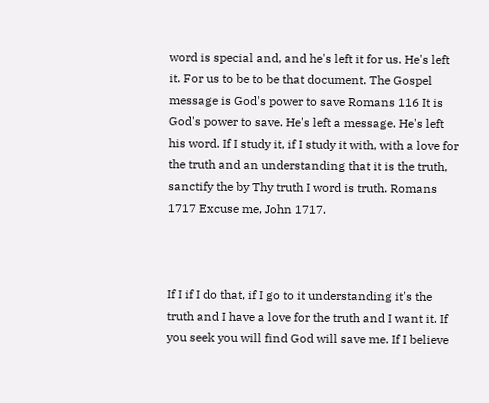word is special and, and he's left it for us. He's left it. For us to be to be that document. The Gospel message is God's power to save Romans 116 It is God's power to save. He's left a message. He's left his word. If I study it, if I study it with, with a love for the truth and an understanding that it is the truth, sanctify the by Thy truth I word is truth. Romans 1717 Excuse me, John 1717.



If I if I do that, if I go to it understanding it's the truth and I have a love for the truth and I want it. If you seek you will find God will save me. If I believe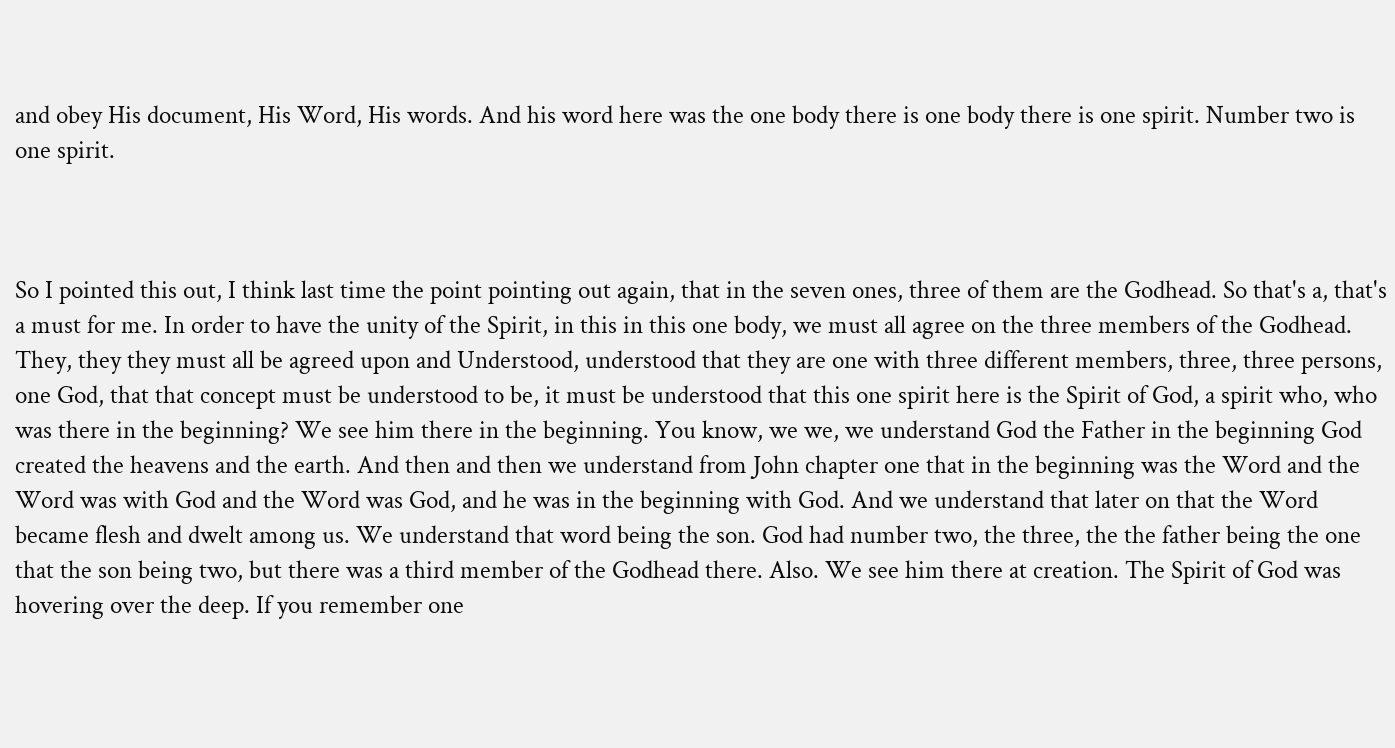and obey His document, His Word, His words. And his word here was the one body there is one body there is one spirit. Number two is one spirit.



So I pointed this out, I think last time the point pointing out again, that in the seven ones, three of them are the Godhead. So that's a, that's a must for me. In order to have the unity of the Spirit, in this in this one body, we must all agree on the three members of the Godhead. They, they they must all be agreed upon and Understood, understood that they are one with three different members, three, three persons, one God, that that concept must be understood to be, it must be understood that this one spirit here is the Spirit of God, a spirit who, who was there in the beginning? We see him there in the beginning. You know, we we, we understand God the Father in the beginning God created the heavens and the earth. And then and then we understand from John chapter one that in the beginning was the Word and the Word was with God and the Word was God, and he was in the beginning with God. And we understand that later on that the Word became flesh and dwelt among us. We understand that word being the son. God had number two, the three, the the father being the one that the son being two, but there was a third member of the Godhead there. Also. We see him there at creation. The Spirit of God was hovering over the deep. If you remember one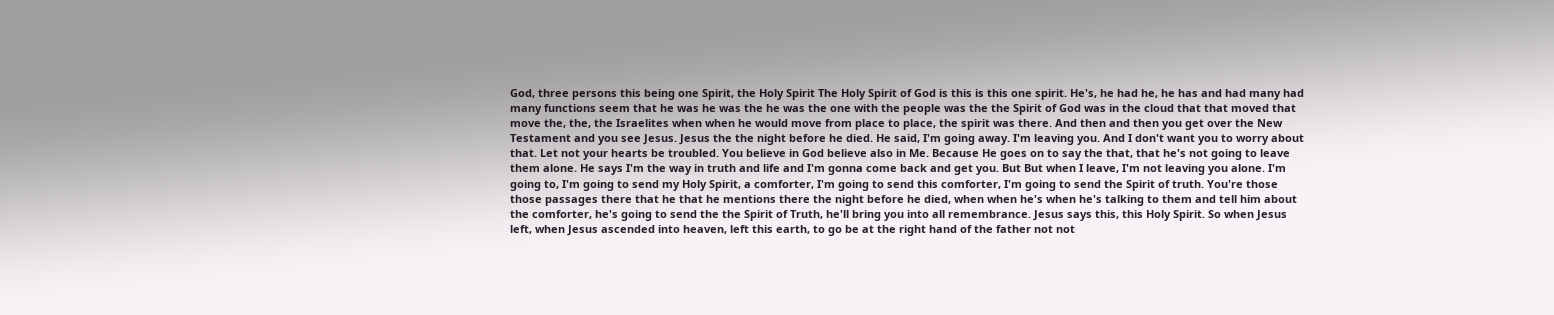God, three persons this being one Spirit, the Holy Spirit The Holy Spirit of God is this is this one spirit. He's, he had he, he has and had many had many functions seem that he was he was the he was the one with the people was the the Spirit of God was in the cloud that that moved that move the, the, the Israelites when when he would move from place to place, the spirit was there. And then and then you get over the New Testament and you see Jesus. Jesus the the night before he died. He said, I'm going away. I'm leaving you. And I don't want you to worry about that. Let not your hearts be troubled. You believe in God believe also in Me. Because He goes on to say the that, that he's not going to leave them alone. He says I'm the way in truth and life and I'm gonna come back and get you. But But when I leave, I'm not leaving you alone. I'm going to, I'm going to send my Holy Spirit, a comforter, I'm going to send this comforter, I'm going to send the Spirit of truth. You're those those passages there that he that he mentions there the night before he died, when when he's when he's talking to them and tell him about the comforter, he's going to send the the Spirit of Truth, he'll bring you into all remembrance. Jesus says this, this Holy Spirit. So when Jesus left, when Jesus ascended into heaven, left this earth, to go be at the right hand of the father not not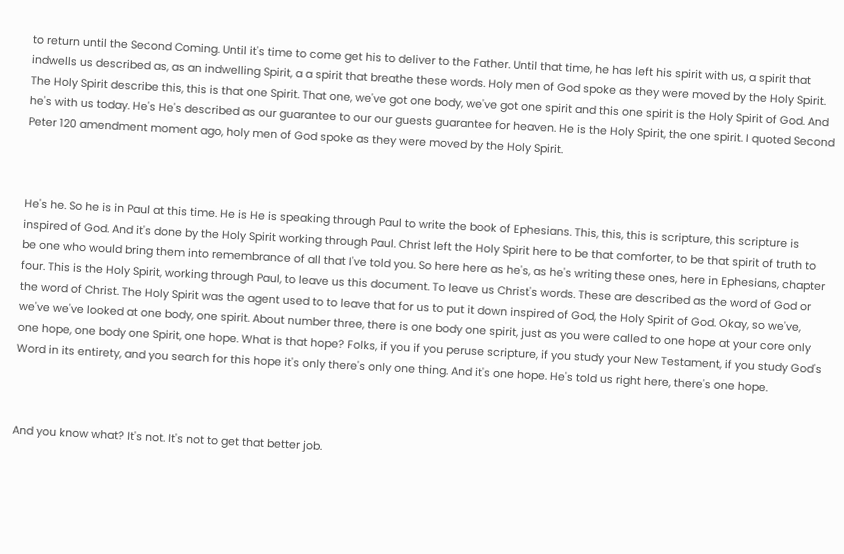to return until the Second Coming. Until it's time to come get his to deliver to the Father. Until that time, he has left his spirit with us, a spirit that indwells us described as, as an indwelling Spirit, a a spirit that breathe these words. Holy men of God spoke as they were moved by the Holy Spirit. The Holy Spirit describe this, this is that one Spirit. That one, we've got one body, we've got one spirit and this one spirit is the Holy Spirit of God. And he's with us today. He's He's described as our guarantee to our our guests guarantee for heaven. He is the Holy Spirit, the one spirit. I quoted Second Peter 120 amendment moment ago, holy men of God spoke as they were moved by the Holy Spirit.



He's he. So he is in Paul at this time. He is He is speaking through Paul to write the book of Ephesians. This, this, this is scripture, this scripture is inspired of God. And it's done by the Holy Spirit working through Paul. Christ left the Holy Spirit here to be that comforter, to be that spirit of truth to be one who would bring them into remembrance of all that I've told you. So here here as he's, as he's writing these ones, here in Ephesians, chapter four. This is the Holy Spirit, working through Paul, to leave us this document. To leave us Christ's words. These are described as the word of God or the word of Christ. The Holy Spirit was the agent used to to leave that for us to put it down inspired of God, the Holy Spirit of God. Okay, so we've, we've we've looked at one body, one spirit. About number three, there is one body one spirit, just as you were called to one hope at your core only one hope, one body one Spirit, one hope. What is that hope? Folks, if you if you peruse scripture, if you study your New Testament, if you study God's Word in its entirety, and you search for this hope it's only there's only one thing. And it's one hope. He's told us right here, there's one hope.



And you know what? It's not. It's not to get that better job.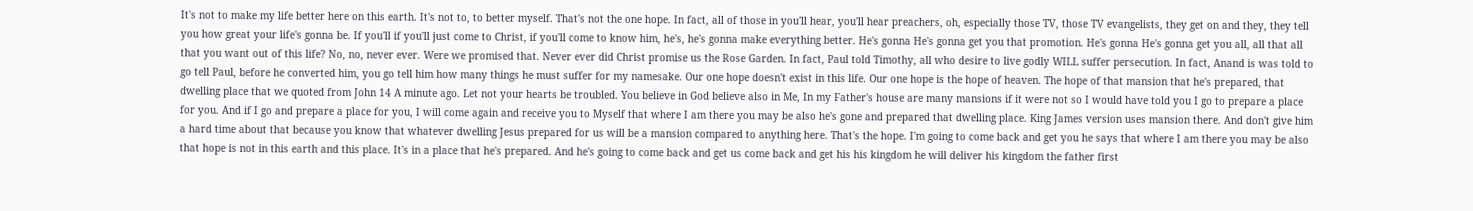It's not to make my life better here on this earth. It's not to, to better myself. That's not the one hope. In fact, all of those in you'll hear, you'll hear preachers, oh, especially those TV, those TV evangelists, they get on and they, they tell you how great your life's gonna be. If you'll if you'll just come to Christ, if you'll come to know him, he's, he's gonna make everything better. He's gonna He's gonna get you that promotion. He's gonna He's gonna get you all, all that all that you want out of this life? No, no, never ever. Were we promised that. Never ever did Christ promise us the Rose Garden. In fact, Paul told Timothy, all who desire to live godly WILL suffer persecution. In fact, Anand is was told to go tell Paul, before he converted him, you go tell him how many things he must suffer for my namesake. Our one hope doesn't exist in this life. Our one hope is the hope of heaven. The hope of that mansion that he's prepared, that dwelling place that we quoted from John 14 A minute ago. Let not your hearts be troubled. You believe in God believe also in Me, In my Father's house are many mansions if it were not so I would have told you I go to prepare a place for you. And if I go and prepare a place for you, I will come again and receive you to Myself that where I am there you may be also he's gone and prepared that dwelling place. King James version uses mansion there. And don't give him a hard time about that because you know that whatever dwelling Jesus prepared for us will be a mansion compared to anything here. That's the hope. I'm going to come back and get you he says that where I am there you may be also that hope is not in this earth and this place. It's in a place that he's prepared. And he's going to come back and get us come back and get his his kingdom he will deliver his kingdom the father first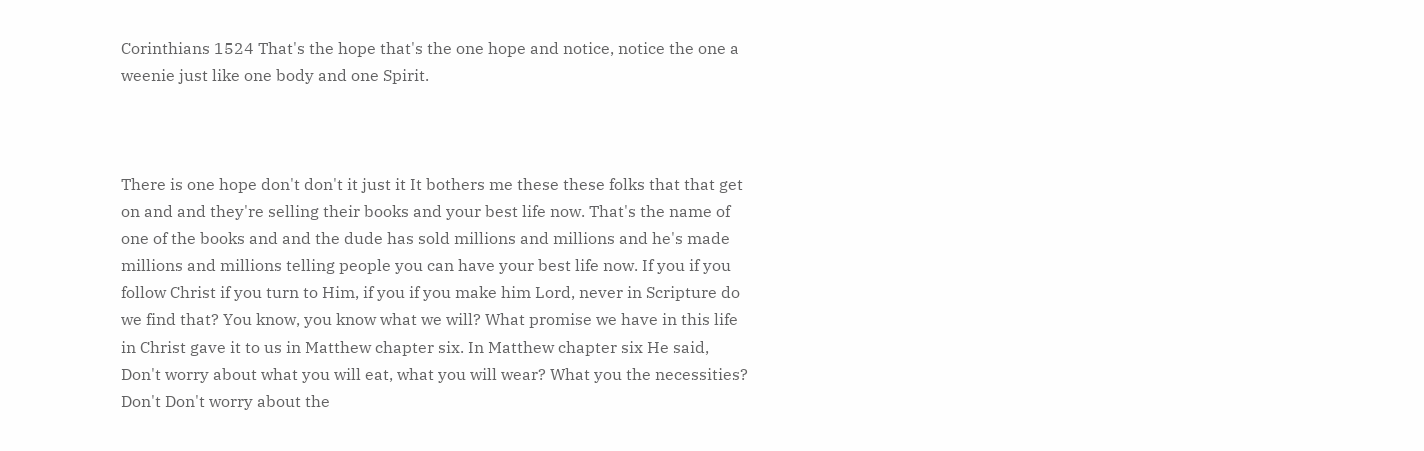Corinthians 1524 That's the hope that's the one hope and notice, notice the one a weenie just like one body and one Spirit.



There is one hope don't don't it just it It bothers me these these folks that that get on and and they're selling their books and your best life now. That's the name of one of the books and and the dude has sold millions and millions and he's made millions and millions telling people you can have your best life now. If you if you follow Christ if you turn to Him, if you if you make him Lord, never in Scripture do we find that? You know, you know what we will? What promise we have in this life in Christ gave it to us in Matthew chapter six. In Matthew chapter six He said, Don't worry about what you will eat, what you will wear? What you the necessities? Don't Don't worry about the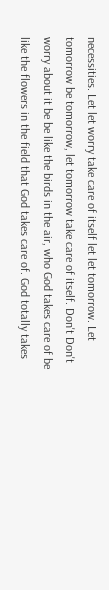necessities. Let let worry take care of itself let let tomorrow. Let tomorrow be tomorrow, let tomorrow take care of itself. Don't Don't worry about it be be like the birds in the air, who God takes care of be like the flowers in the field that God takes care of. God totally takes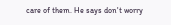care of them. He says don't worry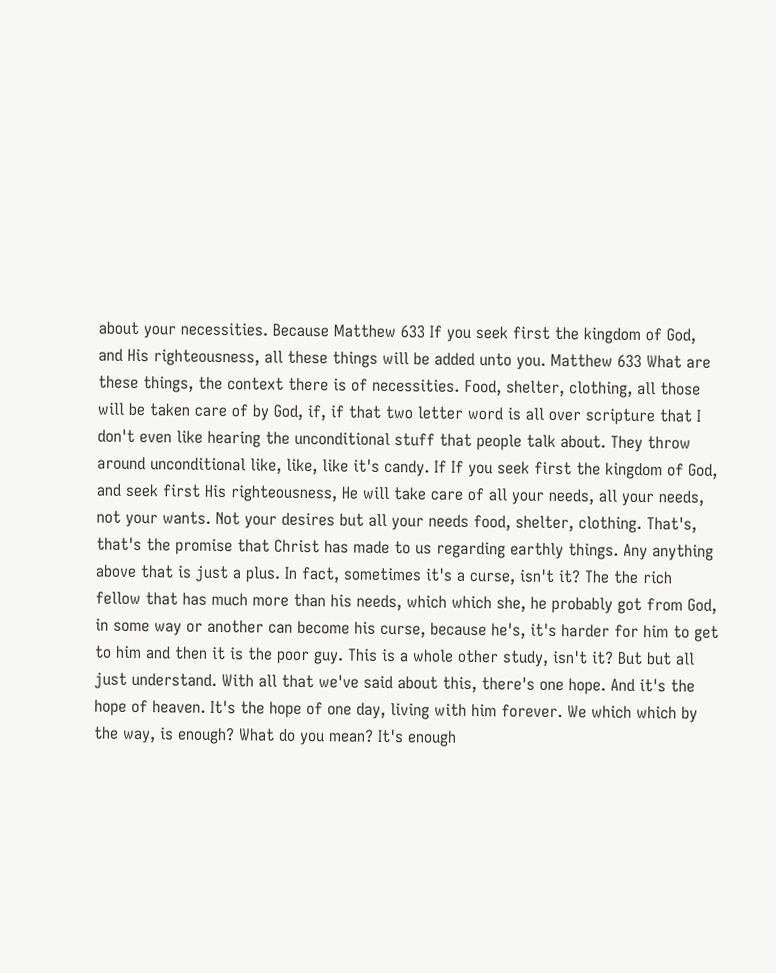about your necessities. Because Matthew 633 If you seek first the kingdom of God, and His righteousness, all these things will be added unto you. Matthew 633 What are these things, the context there is of necessities. Food, shelter, clothing, all those will be taken care of by God, if, if that two letter word is all over scripture that I don't even like hearing the unconditional stuff that people talk about. They throw around unconditional like, like, like it's candy. If If you seek first the kingdom of God, and seek first His righteousness, He will take care of all your needs, all your needs, not your wants. Not your desires but all your needs food, shelter, clothing. That's, that's the promise that Christ has made to us regarding earthly things. Any anything above that is just a plus. In fact, sometimes it's a curse, isn't it? The the rich fellow that has much more than his needs, which which she, he probably got from God, in some way or another can become his curse, because he's, it's harder for him to get to him and then it is the poor guy. This is a whole other study, isn't it? But but all just understand. With all that we've said about this, there's one hope. And it's the hope of heaven. It's the hope of one day, living with him forever. We which which by the way, is enough? What do you mean? It's enough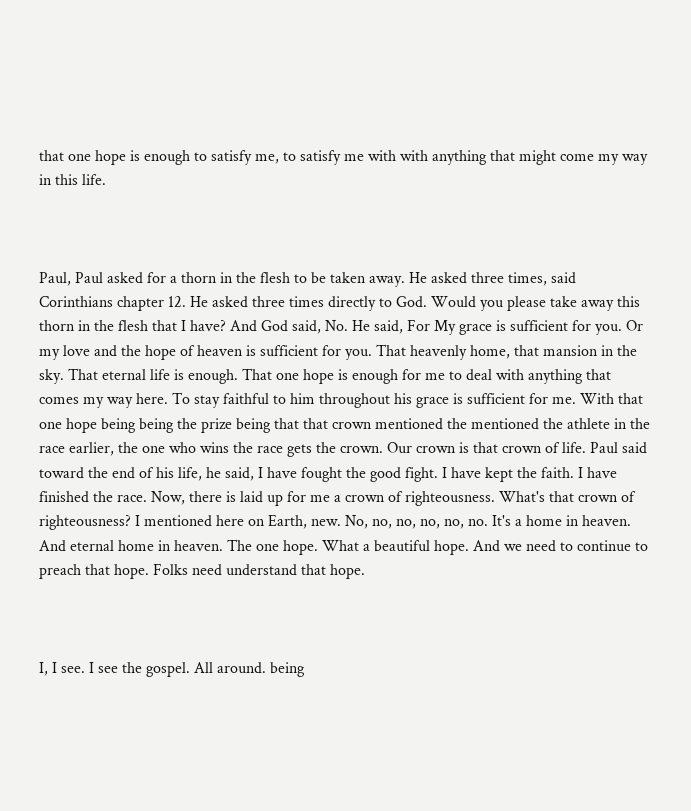that one hope is enough to satisfy me, to satisfy me with with anything that might come my way in this life.



Paul, Paul asked for a thorn in the flesh to be taken away. He asked three times, said Corinthians chapter 12. He asked three times directly to God. Would you please take away this thorn in the flesh that I have? And God said, No. He said, For My grace is sufficient for you. Or my love and the hope of heaven is sufficient for you. That heavenly home, that mansion in the sky. That eternal life is enough. That one hope is enough for me to deal with anything that comes my way here. To stay faithful to him throughout his grace is sufficient for me. With that one hope being being the prize being that that crown mentioned the mentioned the athlete in the race earlier, the one who wins the race gets the crown. Our crown is that crown of life. Paul said toward the end of his life, he said, I have fought the good fight. I have kept the faith. I have finished the race. Now, there is laid up for me a crown of righteousness. What's that crown of righteousness? I mentioned here on Earth, new. No, no, no, no, no, no. It's a home in heaven. And eternal home in heaven. The one hope. What a beautiful hope. And we need to continue to preach that hope. Folks need understand that hope.



I, I see. I see the gospel. All around. being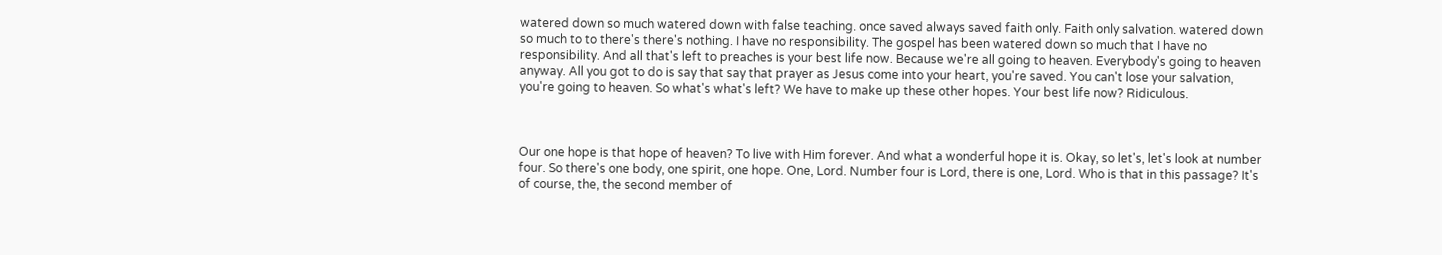watered down so much watered down with false teaching. once saved always saved faith only. Faith only salvation. watered down so much to to there's there's nothing. I have no responsibility. The gospel has been watered down so much that I have no responsibility. And all that's left to preaches is your best life now. Because we're all going to heaven. Everybody's going to heaven anyway. All you got to do is say that say that prayer as Jesus come into your heart, you're saved. You can't lose your salvation, you're going to heaven. So what's what's left? We have to make up these other hopes. Your best life now? Ridiculous.



Our one hope is that hope of heaven? To live with Him forever. And what a wonderful hope it is. Okay, so let's, let's look at number four. So there's one body, one spirit, one hope. One, Lord. Number four is Lord, there is one, Lord. Who is that in this passage? It's of course, the, the second member of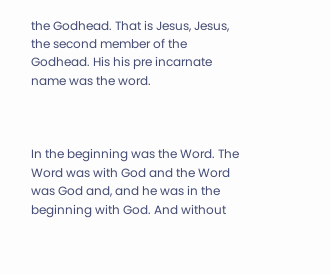the Godhead. That is Jesus, Jesus, the second member of the Godhead. His his pre incarnate name was the word.



In the beginning was the Word. The Word was with God and the Word was God and, and he was in the beginning with God. And without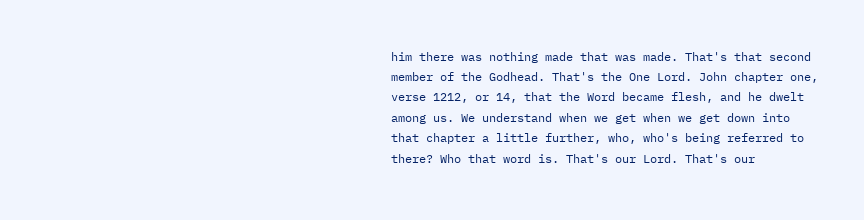him there was nothing made that was made. That's that second member of the Godhead. That's the One Lord. John chapter one, verse 1212, or 14, that the Word became flesh, and he dwelt among us. We understand when we get when we get down into that chapter a little further, who, who's being referred to there? Who that word is. That's our Lord. That's our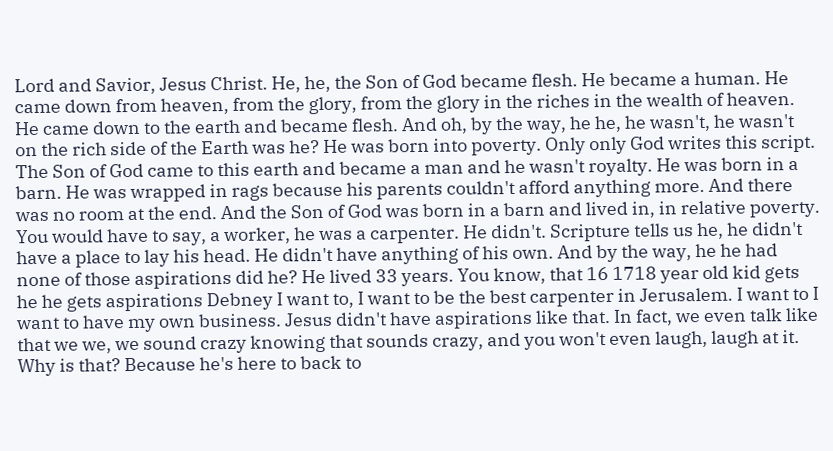Lord and Savior, Jesus Christ. He, he, the Son of God became flesh. He became a human. He came down from heaven, from the glory, from the glory in the riches in the wealth of heaven. He came down to the earth and became flesh. And oh, by the way, he he, he wasn't, he wasn't on the rich side of the Earth was he? He was born into poverty. Only only God writes this script. The Son of God came to this earth and became a man and he wasn't royalty. He was born in a barn. He was wrapped in rags because his parents couldn't afford anything more. And there was no room at the end. And the Son of God was born in a barn and lived in, in relative poverty. You would have to say, a worker, he was a carpenter. He didn't. Scripture tells us he, he didn't have a place to lay his head. He didn't have anything of his own. And by the way, he he had none of those aspirations did he? He lived 33 years. You know, that 16 1718 year old kid gets he he gets aspirations Debney I want to, I want to be the best carpenter in Jerusalem. I want to I want to have my own business. Jesus didn't have aspirations like that. In fact, we even talk like that we we, we sound crazy knowing that sounds crazy, and you won't even laugh, laugh at it. Why is that? Because he's here to back to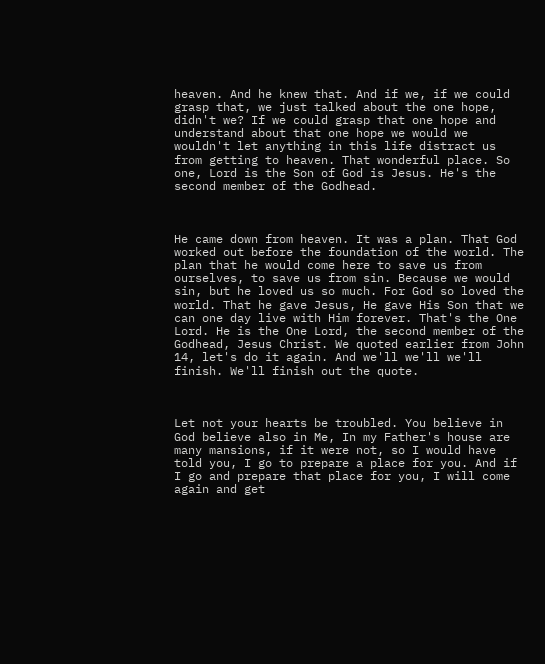heaven. And he knew that. And if we, if we could grasp that, we just talked about the one hope, didn't we? If we could grasp that one hope and understand about that one hope we would we wouldn't let anything in this life distract us from getting to heaven. That wonderful place. So one, Lord is the Son of God is Jesus. He's the second member of the Godhead.



He came down from heaven. It was a plan. That God worked out before the foundation of the world. The plan that he would come here to save us from ourselves, to save us from sin. Because we would sin, but he loved us so much. For God so loved the world. That he gave Jesus, He gave His Son that we can one day live with Him forever. That's the One Lord. He is the One Lord, the second member of the Godhead, Jesus Christ. We quoted earlier from John 14, let's do it again. And we'll we'll we'll finish. We'll finish out the quote.



Let not your hearts be troubled. You believe in God believe also in Me, In my Father's house are many mansions, if it were not, so I would have told you, I go to prepare a place for you. And if I go and prepare that place for you, I will come again and get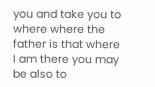you and take you to where where the father is that where I am there you may be also to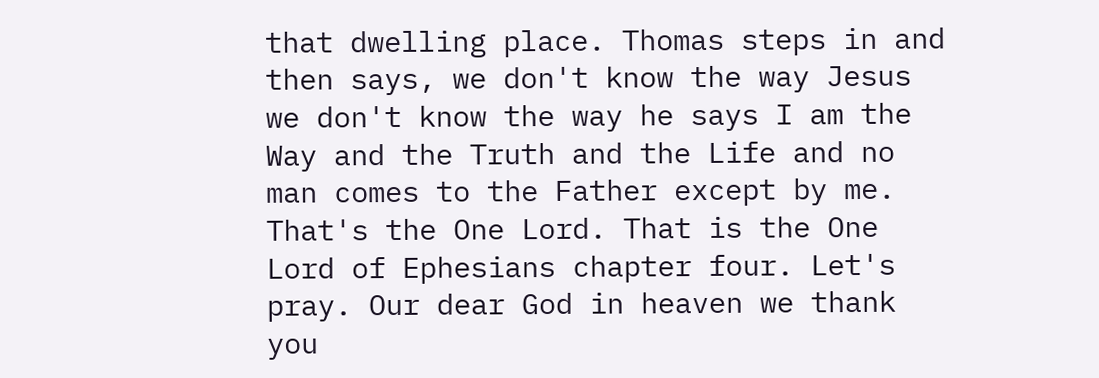that dwelling place. Thomas steps in and then says, we don't know the way Jesus we don't know the way he says I am the Way and the Truth and the Life and no man comes to the Father except by me. That's the One Lord. That is the One Lord of Ephesians chapter four. Let's pray. Our dear God in heaven we thank you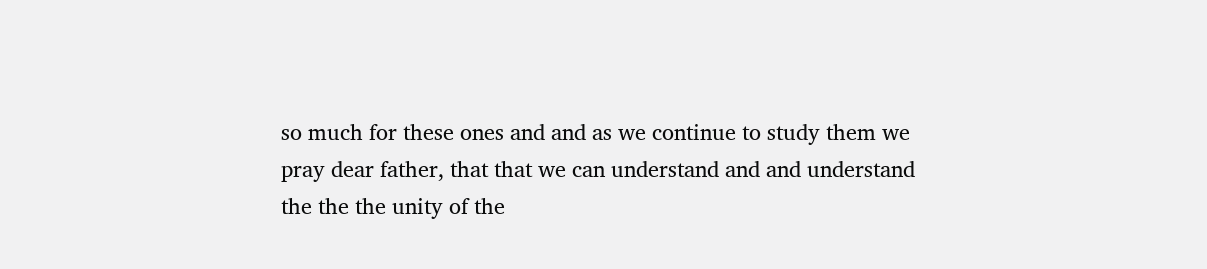so much for these ones and and as we continue to study them we pray dear father, that that we can understand and and understand the the the unity of the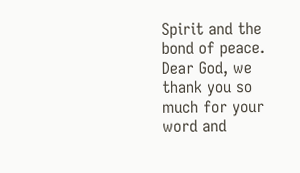Spirit and the bond of peace. Dear God, we thank you so much for your word and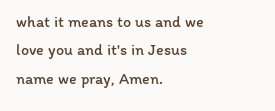what it means to us and we love you and it's in Jesus name we pray, Amen.